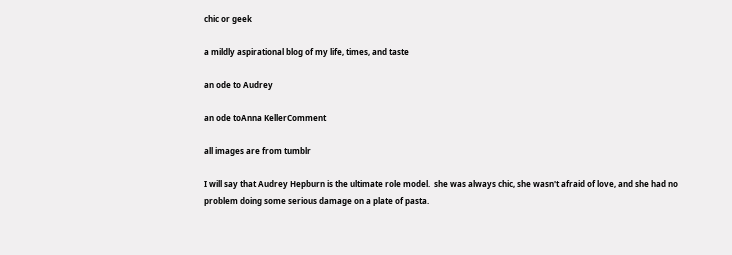chic or geek

a mildly aspirational blog of my life, times, and taste

an ode to Audrey

an ode toAnna KellerComment

all images are from tumblr

I will say that Audrey Hepburn is the ultimate role model.  she was always chic, she wasn't afraid of love, and she had no problem doing some serious damage on a plate of pasta.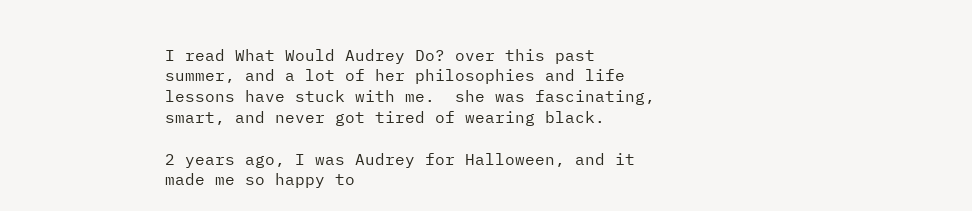I read What Would Audrey Do? over this past summer, and a lot of her philosophies and life lessons have stuck with me.  she was fascinating, smart, and never got tired of wearing black.

2 years ago, I was Audrey for Halloween, and it made me so happy to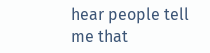hear people tell me that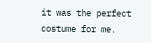it was the perfect costume for me.